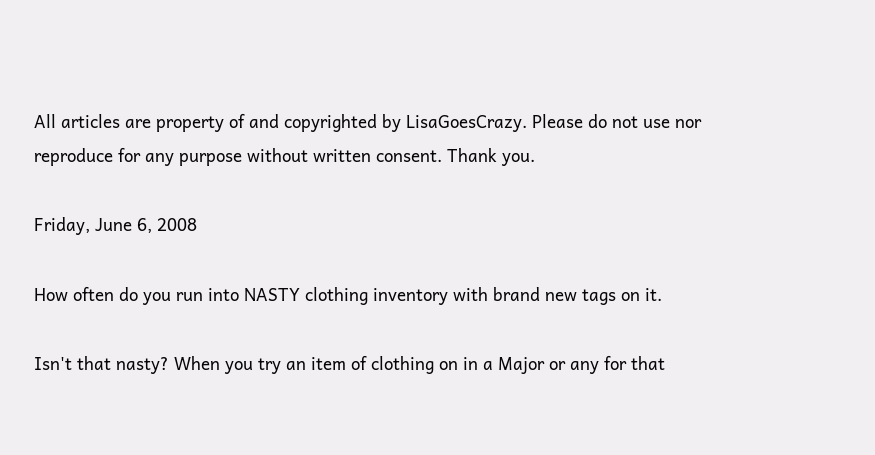All articles are property of and copyrighted by LisaGoesCrazy. Please do not use nor reproduce for any purpose without written consent. Thank you.

Friday, June 6, 2008

How often do you run into NASTY clothing inventory with brand new tags on it.

Isn't that nasty? When you try an item of clothing on in a Major or any for that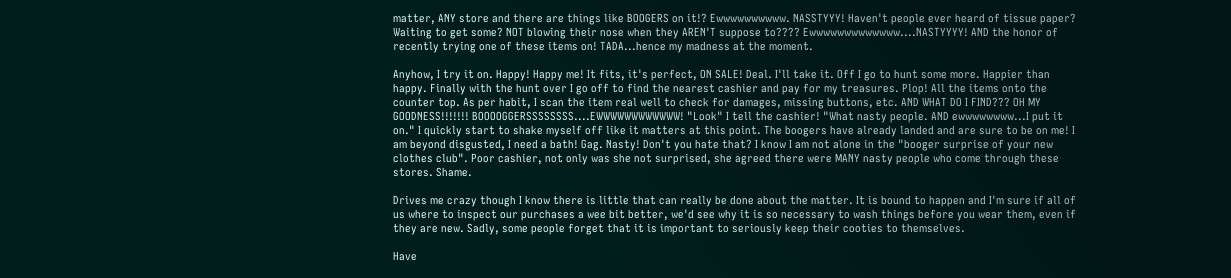matter, ANY store and there are things like BOOGERS on it!? Ewwwwwwwwww. NASSTYYY! Haven't people ever heard of tissue paper? Waiting to get some? NOT blowing their nose when they AREN'T suppose to???? Ewwwwwwwwwwwww....NASTYYYY! AND the honor of recently trying one of these items on! TADA...hence my madness at the moment.

Anyhow, I try it on. Happy! Happy me! It fits, it's perfect, ON SALE! Deal. I'll take it. Off I go to hunt some more. Happier than happy. Finally with the hunt over I go off to find the nearest cashier and pay for my treasures. Plop! All the items onto the counter top. As per habit, I scan the item real well to check for damages, missing buttons, etc. AND WHAT DO I FIND??? OH MY GOODNESS!!!!!!! BOOOOGGERSSSSSSSS....EWWWWWWWWWWWW! "Look" I tell the cashier! "What nasty people. AND ewwwwwwww...I put it on." I quickly start to shake myself off like it matters at this point. The boogers have already landed and are sure to be on me! I am beyond disgusted, I need a bath! Gag. Nasty! Don't you hate that? I know I am not alone in the "booger surprise of your new clothes club". Poor cashier, not only was she not surprised, she agreed there were MANY nasty people who come through these stores. Shame.

Drives me crazy though I know there is little that can really be done about the matter. It is bound to happen and I'm sure if all of us where to inspect our purchases a wee bit better, we'd see why it is so necessary to wash things before you wear them, even if they are new. Sadly, some people forget that it is important to seriously keep their cooties to themselves.

Have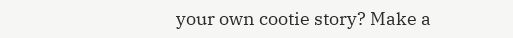your own cootie story? Make a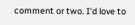comment or two. I'd love to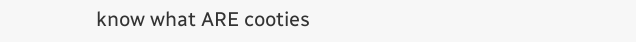know what ARE cooties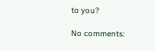to you?

No comments: